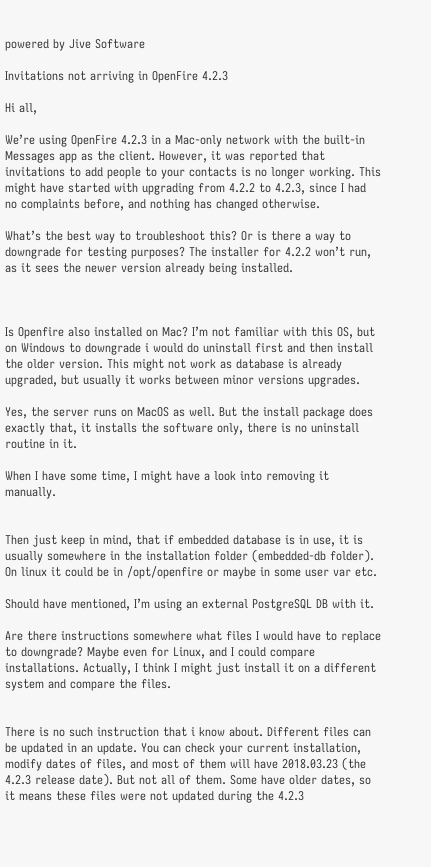powered by Jive Software

Invitations not arriving in OpenFire 4.2.3

Hi all,

We’re using OpenFire 4.2.3 in a Mac-only network with the built-in Messages app as the client. However, it was reported that invitations to add people to your contacts is no longer working. This might have started with upgrading from 4.2.2 to 4.2.3, since I had no complaints before, and nothing has changed otherwise.

What’s the best way to troubleshoot this? Or is there a way to downgrade for testing purposes? The installer for 4.2.2 won’t run, as it sees the newer version already being installed.



Is Openfire also installed on Mac? I’m not familiar with this OS, but on Windows to downgrade i would do uninstall first and then install the older version. This might not work as database is already upgraded, but usually it works between minor versions upgrades.

Yes, the server runs on MacOS as well. But the install package does exactly that, it installs the software only, there is no uninstall routine in it.

When I have some time, I might have a look into removing it manually.


Then just keep in mind, that if embedded database is in use, it is usually somewhere in the installation folder (embedded-db folder). On linux it could be in /opt/openfire or maybe in some user var etc.

Should have mentioned, I’m using an external PostgreSQL DB with it.

Are there instructions somewhere what files I would have to replace to downgrade? Maybe even for Linux, and I could compare installations. Actually, I think I might just install it on a different system and compare the files.


There is no such instruction that i know about. Different files can be updated in an update. You can check your current installation, modify dates of files, and most of them will have 2018.03.23 (the 4.2.3 release date). But not all of them. Some have older dates, so it means these files were not updated during the 4.2.3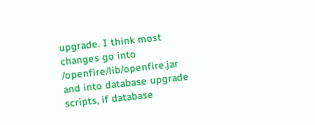upgrade. I think most changes go into /openfire/lib/openfire.jar and into database upgrade scripts, if database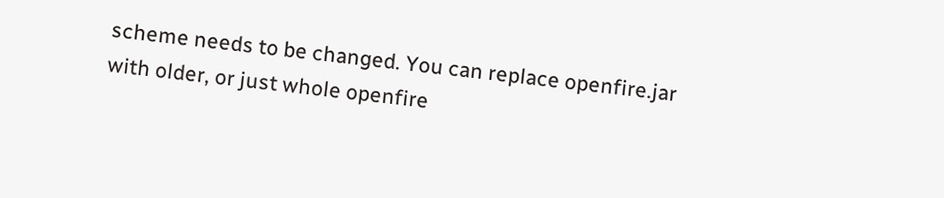scheme needs to be changed. You can replace openfire.jar with older, or just whole openfire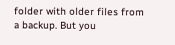folder with older files from a backup. But you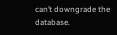can’t downgrade the database.